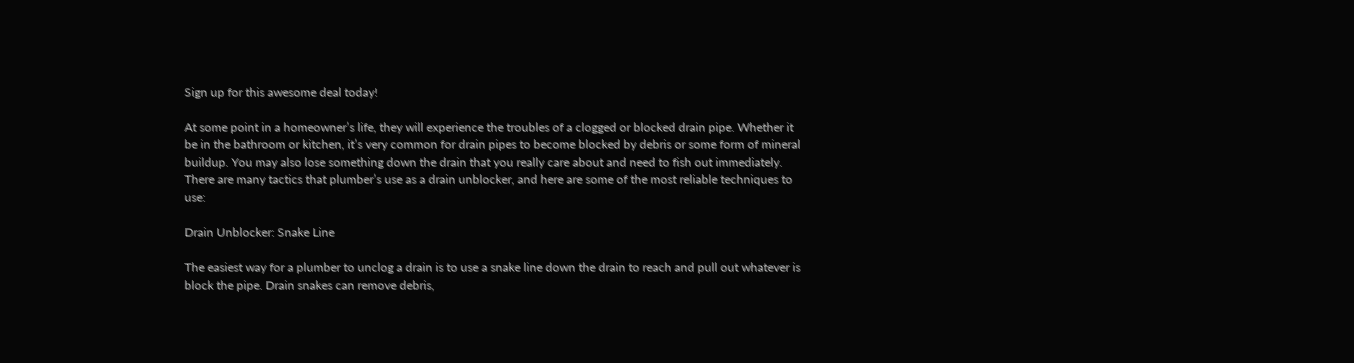Sign up for this awesome deal today!

At some point in a homeowner’s life, they will experience the troubles of a clogged or blocked drain pipe. Whether it be in the bathroom or kitchen, it’s very common for drain pipes to become blocked by debris or some form of mineral buildup. You may also lose something down the drain that you really care about and need to fish out immediately. There are many tactics that plumber’s use as a drain unblocker, and here are some of the most reliable techniques to use:

Drain Unblocker: Snake Line

The easiest way for a plumber to unclog a drain is to use a snake line down the drain to reach and pull out whatever is block the pipe. Drain snakes can remove debris,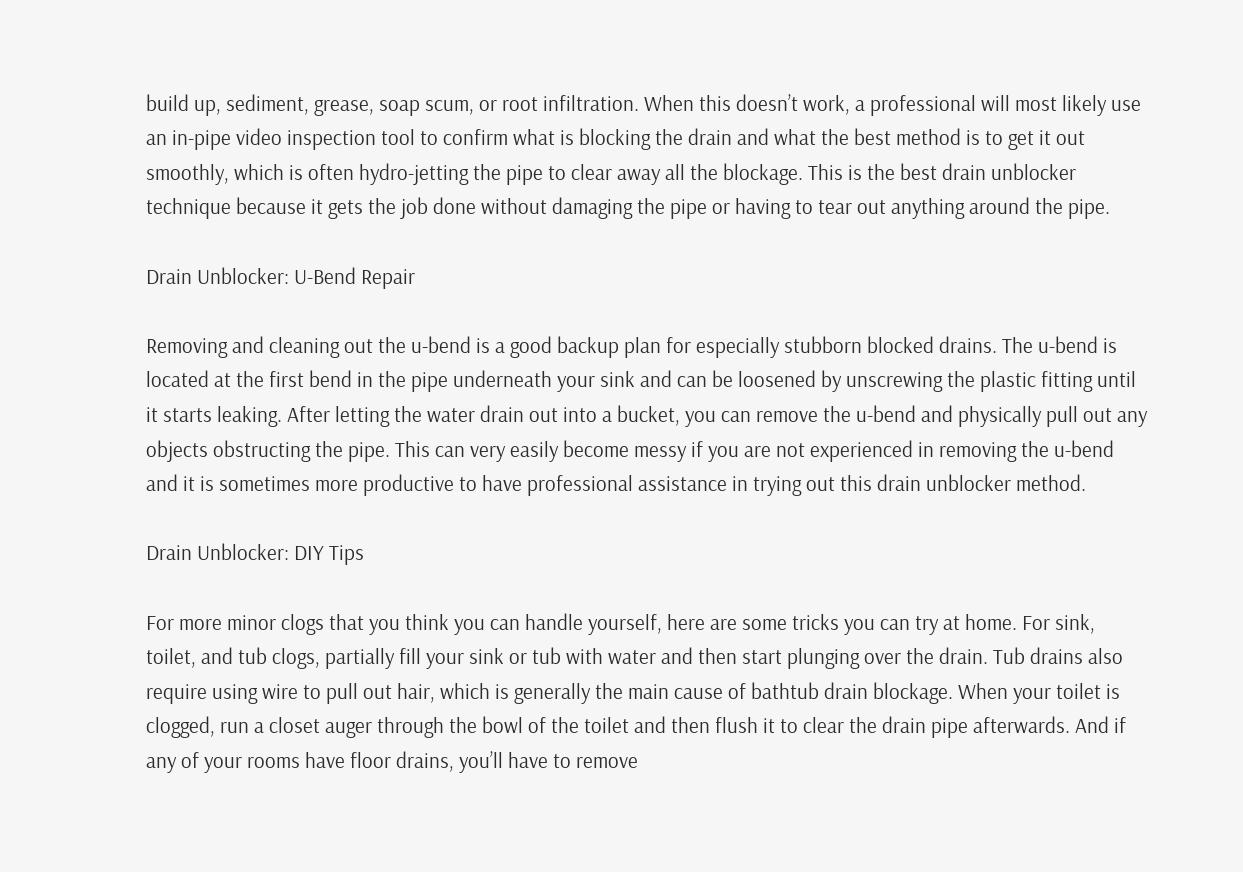build up, sediment, grease, soap scum, or root infiltration. When this doesn’t work, a professional will most likely use an in-pipe video inspection tool to confirm what is blocking the drain and what the best method is to get it out smoothly, which is often hydro-jetting the pipe to clear away all the blockage. This is the best drain unblocker technique because it gets the job done without damaging the pipe or having to tear out anything around the pipe.

Drain Unblocker: U-Bend Repair

Removing and cleaning out the u-bend is a good backup plan for especially stubborn blocked drains. The u-bend is located at the first bend in the pipe underneath your sink and can be loosened by unscrewing the plastic fitting until it starts leaking. After letting the water drain out into a bucket, you can remove the u-bend and physically pull out any objects obstructing the pipe. This can very easily become messy if you are not experienced in removing the u-bend and it is sometimes more productive to have professional assistance in trying out this drain unblocker method.

Drain Unblocker: DIY Tips

For more minor clogs that you think you can handle yourself, here are some tricks you can try at home. For sink, toilet, and tub clogs, partially fill your sink or tub with water and then start plunging over the drain. Tub drains also require using wire to pull out hair, which is generally the main cause of bathtub drain blockage. When your toilet is clogged, run a closet auger through the bowl of the toilet and then flush it to clear the drain pipe afterwards. And if any of your rooms have floor drains, you’ll have to remove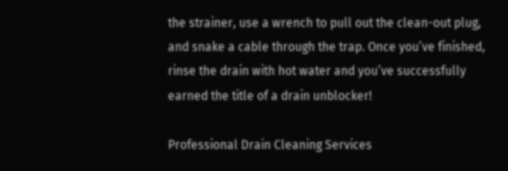the strainer, use a wrench to pull out the clean-out plug, and snake a cable through the trap. Once you’ve finished, rinse the drain with hot water and you’ve successfully earned the title of a drain unblocker!

Professional Drain Cleaning Services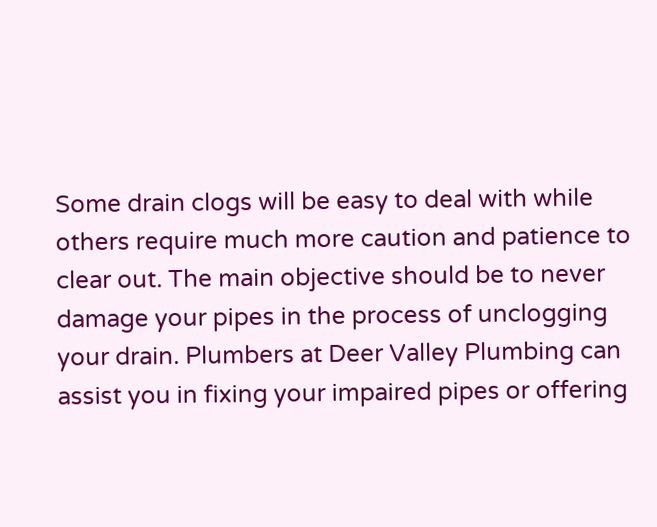Some drain clogs will be easy to deal with while others require much more caution and patience to clear out. The main objective should be to never damage your pipes in the process of unclogging your drain. Plumbers at Deer Valley Plumbing can assist you in fixing your impaired pipes or offering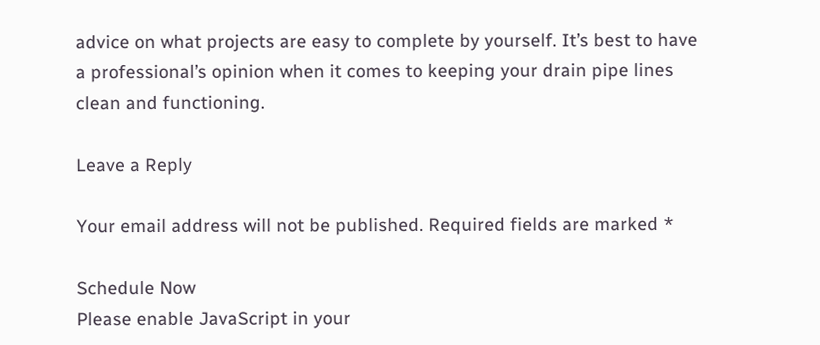advice on what projects are easy to complete by yourself. It’s best to have a professional’s opinion when it comes to keeping your drain pipe lines clean and functioning.

Leave a Reply

Your email address will not be published. Required fields are marked *

Schedule Now
Please enable JavaScript in your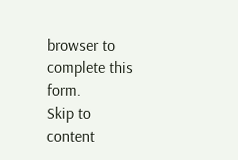browser to complete this form.
Skip to content